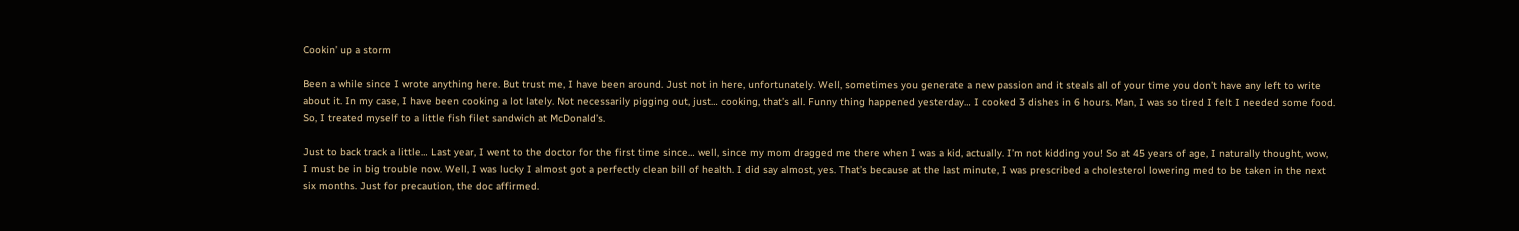Cookin’ up a storm

Been a while since I wrote anything here. But trust me, I have been around. Just not in here, unfortunately. Well, sometimes you generate a new passion and it steals all of your time you don’t have any left to write about it. In my case, I have been cooking a lot lately. Not necessarily pigging out, just… cooking, that’s all. Funny thing happened yesterday… I cooked 3 dishes in 6 hours. Man, I was so tired I felt I needed some food. So, I treated myself to a little fish filet sandwich at McDonald’s.

Just to back track a little… Last year, I went to the doctor for the first time since… well, since my mom dragged me there when I was a kid, actually. I’m not kidding you! So at 45 years of age, I naturally thought, wow, I must be in big trouble now. Well, I was lucky I almost got a perfectly clean bill of health. I did say almost, yes. That’s because at the last minute, I was prescribed a cholesterol lowering med to be taken in the next six months. Just for precaution, the doc affirmed.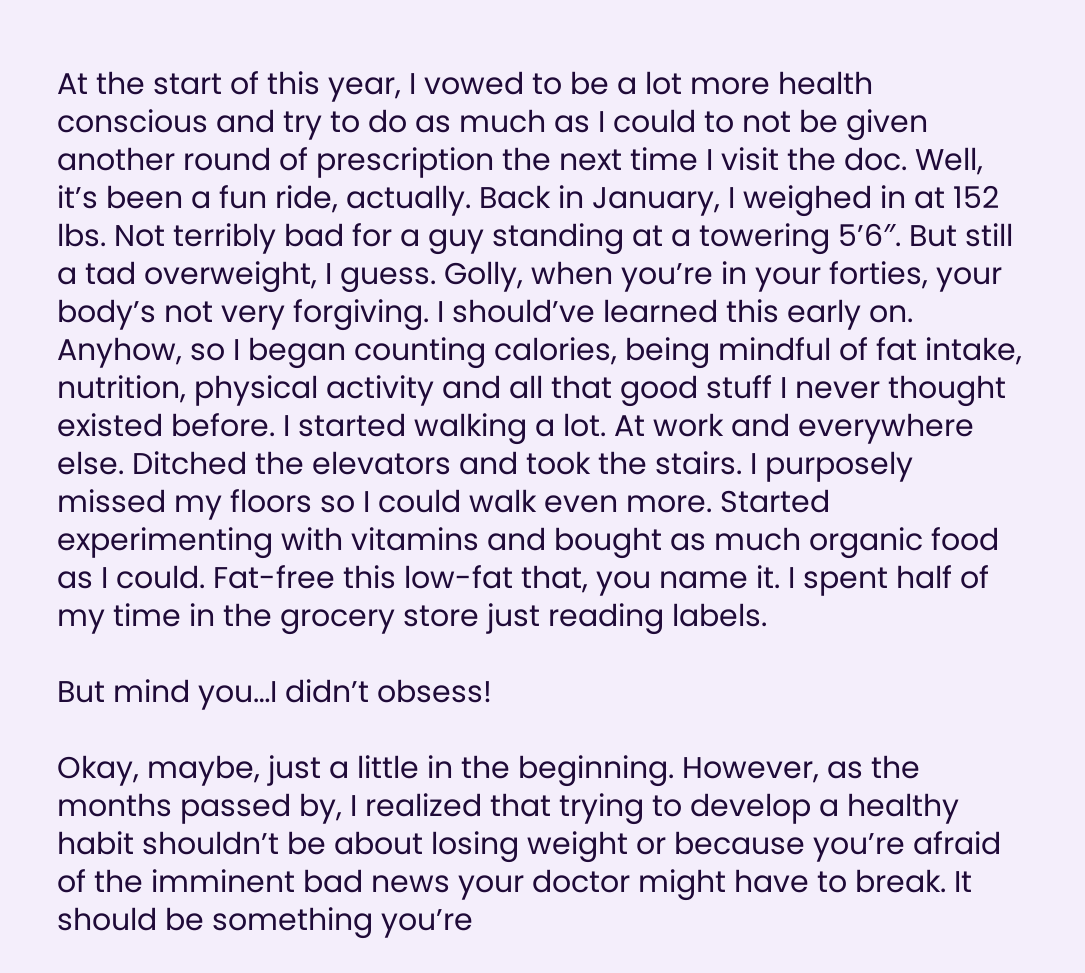At the start of this year, I vowed to be a lot more health conscious and try to do as much as I could to not be given another round of prescription the next time I visit the doc. Well, it’s been a fun ride, actually. Back in January, I weighed in at 152 lbs. Not terribly bad for a guy standing at a towering 5’6″. But still a tad overweight, I guess. Golly, when you’re in your forties, your body’s not very forgiving. I should’ve learned this early on. Anyhow, so I began counting calories, being mindful of fat intake, nutrition, physical activity and all that good stuff I never thought existed before. I started walking a lot. At work and everywhere else. Ditched the elevators and took the stairs. I purposely missed my floors so I could walk even more. Started experimenting with vitamins and bought as much organic food as I could. Fat-free this low-fat that, you name it. I spent half of my time in the grocery store just reading labels.

But mind you…I didn’t obsess!

Okay, maybe, just a little in the beginning. However, as the months passed by, I realized that trying to develop a healthy habit shouldn’t be about losing weight or because you’re afraid of the imminent bad news your doctor might have to break. It should be something you’re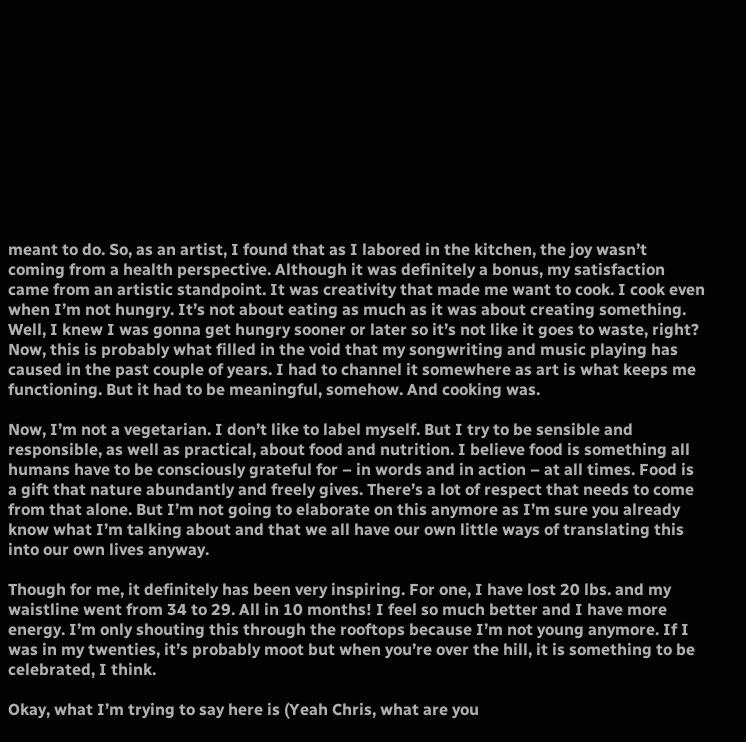meant to do. So, as an artist, I found that as I labored in the kitchen, the joy wasn’t coming from a health perspective. Although it was definitely a bonus, my satisfaction came from an artistic standpoint. It was creativity that made me want to cook. I cook even when I’m not hungry. It’s not about eating as much as it was about creating something. Well, I knew I was gonna get hungry sooner or later so it’s not like it goes to waste, right? Now, this is probably what filled in the void that my songwriting and music playing has caused in the past couple of years. I had to channel it somewhere as art is what keeps me functioning. But it had to be meaningful, somehow. And cooking was.

Now, I’m not a vegetarian. I don’t like to label myself. But I try to be sensible and responsible, as well as practical, about food and nutrition. I believe food is something all humans have to be consciously grateful for – in words and in action – at all times. Food is a gift that nature abundantly and freely gives. There’s a lot of respect that needs to come from that alone. But I’m not going to elaborate on this anymore as I’m sure you already know what I’m talking about and that we all have our own little ways of translating this into our own lives anyway.

Though for me, it definitely has been very inspiring. For one, I have lost 20 lbs. and my waistline went from 34 to 29. All in 10 months! I feel so much better and I have more energy. I’m only shouting this through the rooftops because I’m not young anymore. If I was in my twenties, it’s probably moot but when you’re over the hill, it is something to be  celebrated, I think.

Okay, what I’m trying to say here is (Yeah Chris, what are you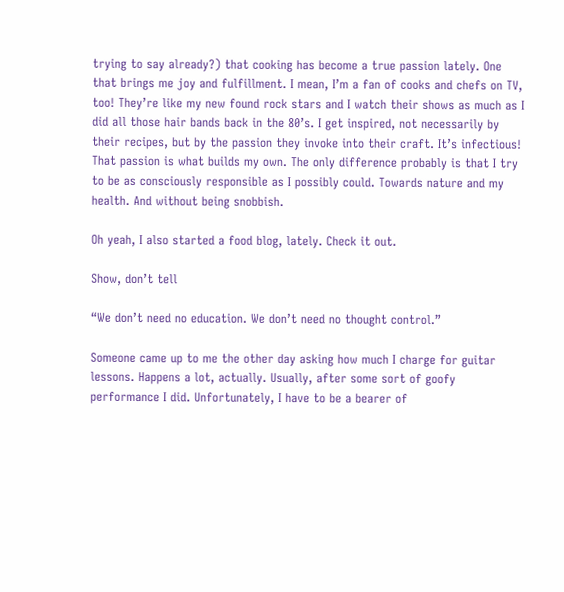trying to say already?) that cooking has become a true passion lately. One that brings me joy and fulfillment. I mean, I’m a fan of cooks and chefs on TV, too! They’re like my new found rock stars and I watch their shows as much as I did all those hair bands back in the 80’s. I get inspired, not necessarily by their recipes, but by the passion they invoke into their craft. It’s infectious! That passion is what builds my own. The only difference probably is that I try to be as consciously responsible as I possibly could. Towards nature and my health. And without being snobbish.

Oh yeah, I also started a food blog, lately. Check it out.

Show, don’t tell

“We don’t need no education. We don’t need no thought control.”

Someone came up to me the other day asking how much I charge for guitar lessons. Happens a lot, actually. Usually, after some sort of goofy performance I did. Unfortunately, I have to be a bearer of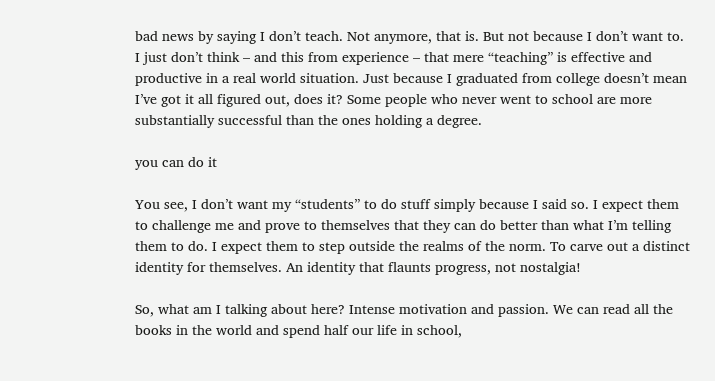bad news by saying I don’t teach. Not anymore, that is. But not because I don’t want to. I just don’t think – and this from experience – that mere “teaching” is effective and productive in a real world situation. Just because I graduated from college doesn’t mean I’ve got it all figured out, does it? Some people who never went to school are more substantially successful than the ones holding a degree.

you can do it

You see, I don’t want my “students” to do stuff simply because I said so. I expect them to challenge me and prove to themselves that they can do better than what I’m telling them to do. I expect them to step outside the realms of the norm. To carve out a distinct identity for themselves. An identity that flaunts progress, not nostalgia!

So, what am I talking about here? Intense motivation and passion. We can read all the books in the world and spend half our life in school,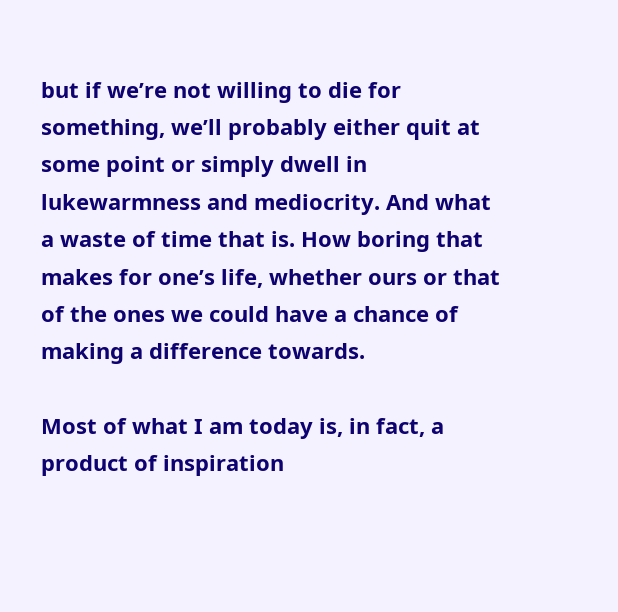but if we’re not willing to die for something, we’ll probably either quit at some point or simply dwell in lukewarmness and mediocrity. And what a waste of time that is. How boring that makes for one’s life, whether ours or that of the ones we could have a chance of making a difference towards.

Most of what I am today is, in fact, a product of inspiration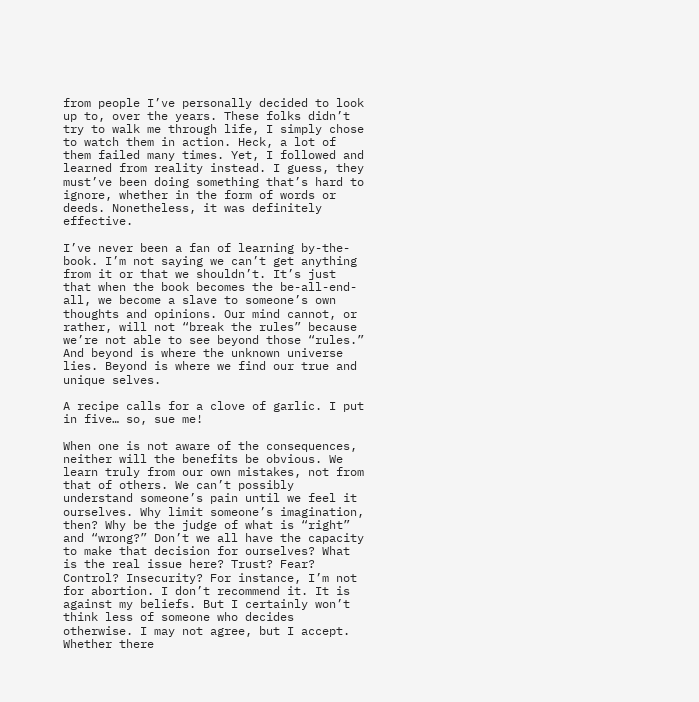from people I’ve personally decided to look up to, over the years. These folks didn’t try to walk me through life, I simply chose to watch them in action. Heck, a lot of them failed many times. Yet, I followed and learned from reality instead. I guess, they must’ve been doing something that’s hard to ignore, whether in the form of words or deeds. Nonetheless, it was definitely effective.

I’ve never been a fan of learning by-the-book. I’m not saying we can’t get anything from it or that we shouldn’t. It’s just that when the book becomes the be-all-end-all, we become a slave to someone’s own thoughts and opinions. Our mind cannot, or rather, will not “break the rules” because we’re not able to see beyond those “rules.” And beyond is where the unknown universe lies. Beyond is where we find our true and unique selves.

A recipe calls for a clove of garlic. I put in five… so, sue me!

When one is not aware of the consequences, neither will the benefits be obvious. We learn truly from our own mistakes, not from that of others. We can’t possibly understand someone’s pain until we feel it ourselves. Why limit someone’s imagination, then? Why be the judge of what is “right” and “wrong?” Don’t we all have the capacity to make that decision for ourselves? What is the real issue here? Trust? Fear? Control? Insecurity? For instance, I’m not for abortion. I don’t recommend it. It is against my beliefs. But I certainly won’t think less of someone who decides otherwise. I may not agree, but I accept. Whether there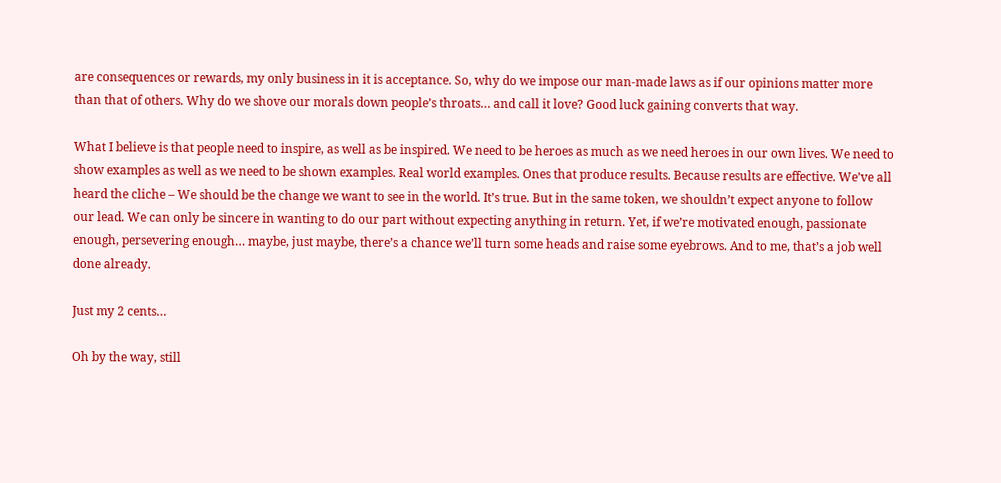are consequences or rewards, my only business in it is acceptance. So, why do we impose our man-made laws as if our opinions matter more than that of others. Why do we shove our morals down people’s throats… and call it love? Good luck gaining converts that way.

What I believe is that people need to inspire, as well as be inspired. We need to be heroes as much as we need heroes in our own lives. We need to show examples as well as we need to be shown examples. Real world examples. Ones that produce results. Because results are effective. We’ve all heard the cliche – We should be the change we want to see in the world. It’s true. But in the same token, we shouldn’t expect anyone to follow our lead. We can only be sincere in wanting to do our part without expecting anything in return. Yet, if we’re motivated enough, passionate enough, persevering enough… maybe, just maybe, there’s a chance we’ll turn some heads and raise some eyebrows. And to me, that’s a job well done already.

Just my 2 cents…

Oh by the way, still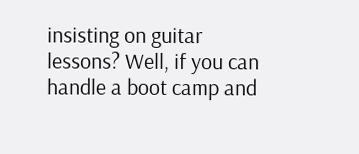insisting on guitar lessons? Well, if you can handle a boot camp and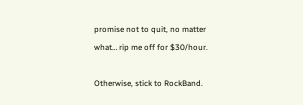promise not to quit, no matter what… rip me off for $30/hour.

Otherwise, stick to RockBand.